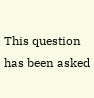This question has been asked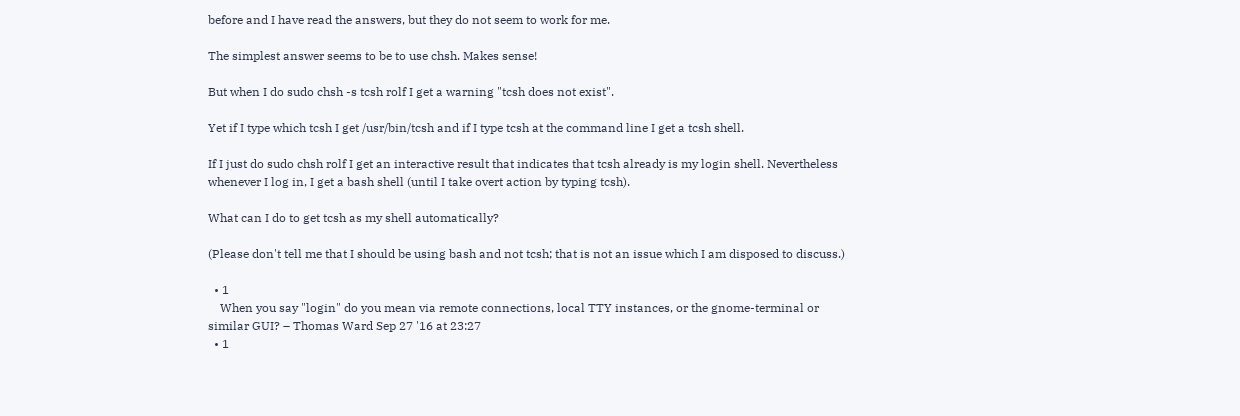before and I have read the answers, but they do not seem to work for me.

The simplest answer seems to be to use chsh. Makes sense!

But when I do sudo chsh -s tcsh rolf I get a warning "tcsh does not exist".

Yet if I type which tcsh I get /usr/bin/tcsh and if I type tcsh at the command line I get a tcsh shell.

If I just do sudo chsh rolf I get an interactive result that indicates that tcsh already is my login shell. Nevertheless whenever I log in, I get a bash shell (until I take overt action by typing tcsh).

What can I do to get tcsh as my shell automatically?

(Please don't tell me that I should be using bash and not tcsh; that is not an issue which I am disposed to discuss.)

  • 1
    When you say "login" do you mean via remote connections, local TTY instances, or the gnome-terminal or similar GUI? – Thomas Ward Sep 27 '16 at 23:27
  • 1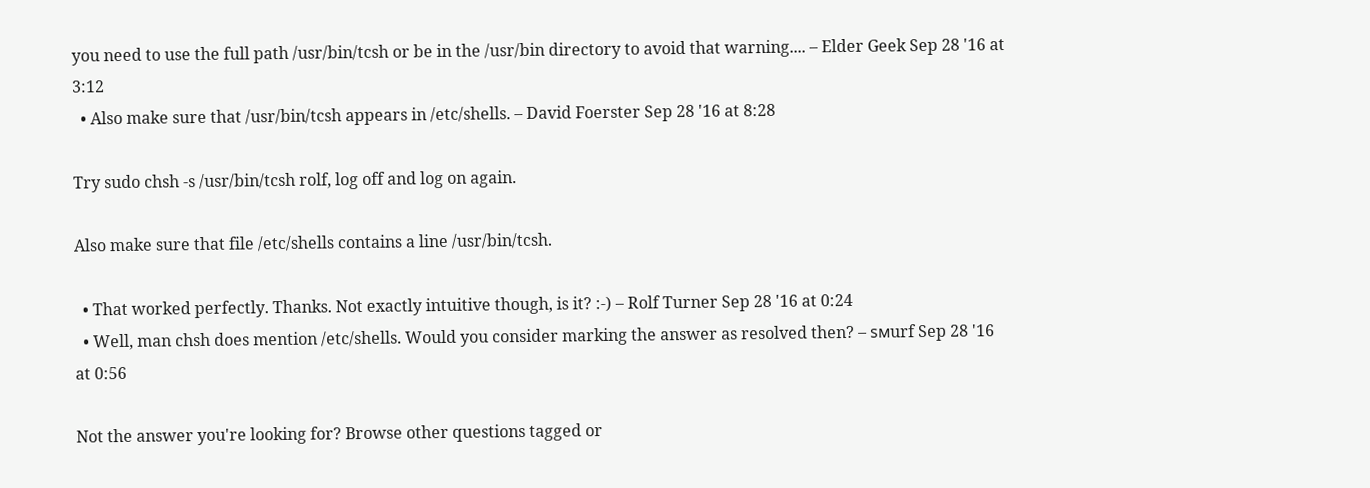you need to use the full path /usr/bin/tcsh or be in the /usr/bin directory to avoid that warning.... – Elder Geek Sep 28 '16 at 3:12
  • Also make sure that /usr/bin/tcsh appears in /etc/shells. – David Foerster Sep 28 '16 at 8:28

Try sudo chsh -s /usr/bin/tcsh rolf, log off and log on again.

Also make sure that file /etc/shells contains a line /usr/bin/tcsh.

  • That worked perfectly. Thanks. Not exactly intuitive though, is it? :-) – Rolf Turner Sep 28 '16 at 0:24
  • Well, man chsh does mention /etc/shells. Would you consider marking the answer as resolved then? – sмurf Sep 28 '16 at 0:56

Not the answer you're looking for? Browse other questions tagged or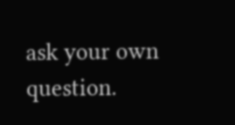ask your own question.